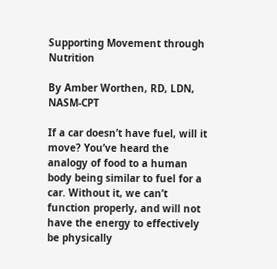Supporting Movement through Nutrition

By Amber Worthen, RD, LDN, NASM-CPT

If a car doesn’t have fuel, will it move? You’ve heard the analogy of food to a human body being similar to fuel for a car. Without it, we can’t function properly, and will not have the energy to effectively be physically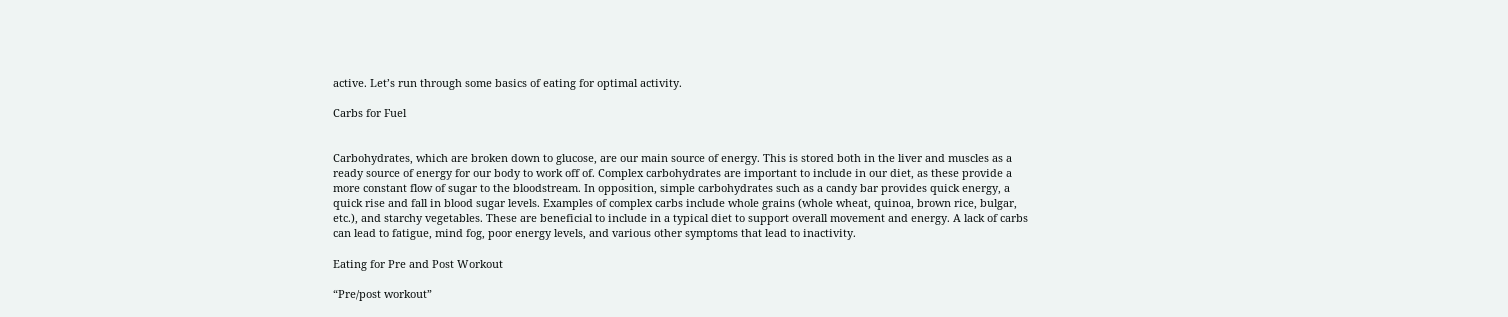active. Let’s run through some basics of eating for optimal activity.

Carbs for Fuel


Carbohydrates, which are broken down to glucose, are our main source of energy. This is stored both in the liver and muscles as a ready source of energy for our body to work off of. Complex carbohydrates are important to include in our diet, as these provide a more constant flow of sugar to the bloodstream. In opposition, simple carbohydrates such as a candy bar provides quick energy, a quick rise and fall in blood sugar levels. Examples of complex carbs include whole grains (whole wheat, quinoa, brown rice, bulgar, etc.), and starchy vegetables. These are beneficial to include in a typical diet to support overall movement and energy. A lack of carbs can lead to fatigue, mind fog, poor energy levels, and various other symptoms that lead to inactivity.

Eating for Pre and Post Workout

“Pre/post workout”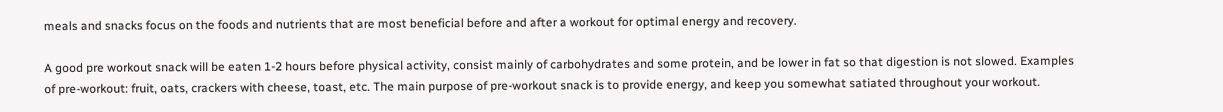meals and snacks focus on the foods and nutrients that are most beneficial before and after a workout for optimal energy and recovery.

A good pre workout snack will be eaten 1-2 hours before physical activity, consist mainly of carbohydrates and some protein, and be lower in fat so that digestion is not slowed. Examples of pre-workout: fruit, oats, crackers with cheese, toast, etc. The main purpose of pre-workout snack is to provide energy, and keep you somewhat satiated throughout your workout.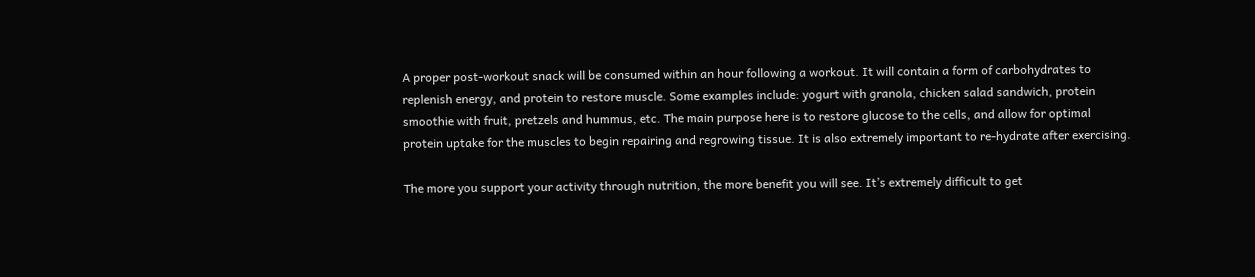A proper post-workout snack will be consumed within an hour following a workout. It will contain a form of carbohydrates to replenish energy, and protein to restore muscle. Some examples include: yogurt with granola, chicken salad sandwich, protein smoothie with fruit, pretzels and hummus, etc. The main purpose here is to restore glucose to the cells, and allow for optimal protein uptake for the muscles to begin repairing and regrowing tissue. It is also extremely important to re-hydrate after exercising.

The more you support your activity through nutrition, the more benefit you will see. It’s extremely difficult to get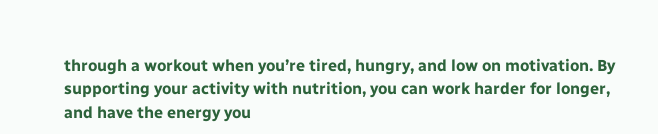through a workout when you’re tired, hungry, and low on motivation. By supporting your activity with nutrition, you can work harder for longer, and have the energy you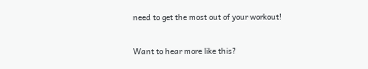need to get the most out of your workout!

Want to hear more like this?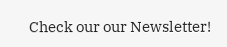Check our our Newsletter!